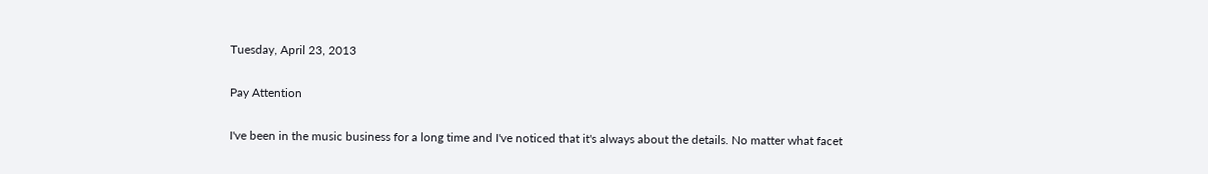Tuesday, April 23, 2013

Pay Attention

I've been in the music business for a long time and I've noticed that it's always about the details. No matter what facet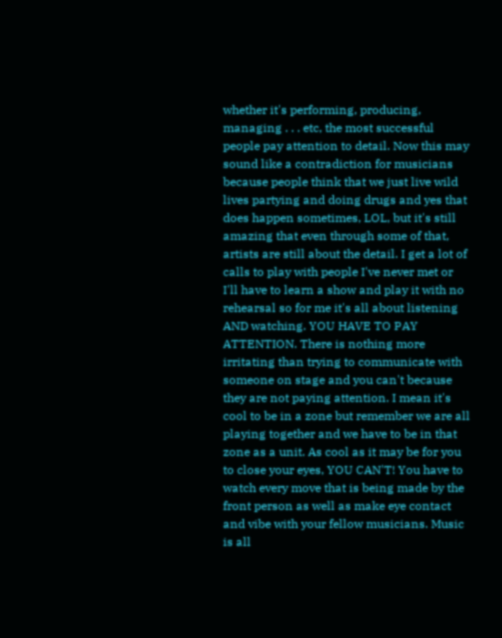whether it's performing, producing, managing . . . etc, the most successful people pay attention to detail. Now this may sound like a contradiction for musicians because people think that we just live wild lives partying and doing drugs and yes that does happen sometimes, LOL, but it's still amazing that even through some of that, artists are still about the detail. I get a lot of calls to play with people I've never met or I'll have to learn a show and play it with no rehearsal so for me it's all about listening AND watching. YOU HAVE TO PAY ATTENTION. There is nothing more irritating than trying to communicate with someone on stage and you can't because they are not paying attention. I mean it's cool to be in a zone but remember we are all playing together and we have to be in that zone as a unit. As cool as it may be for you to close your eyes, YOU CAN'T! You have to watch every move that is being made by the front person as well as make eye contact and vibe with your fellow musicians. Music is all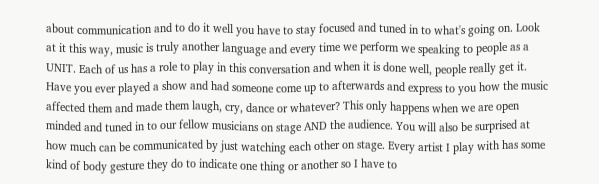about communication and to do it well you have to stay focused and tuned in to what's going on. Look at it this way, music is truly another language and every time we perform we speaking to people as a UNIT. Each of us has a role to play in this conversation and when it is done well, people really get it. Have you ever played a show and had someone come up to afterwards and express to you how the music affected them and made them laugh, cry, dance or whatever? This only happens when we are open minded and tuned in to our fellow musicians on stage AND the audience. You will also be surprised at how much can be communicated by just watching each other on stage. Every artist I play with has some kind of body gesture they do to indicate one thing or another so I have to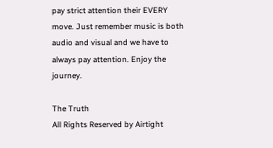pay strict attention their EVERY move. Just remember music is both audio and visual and we have to always pay attention. Enjoy the journey.

The Truth
All Rights Reserved by Airtight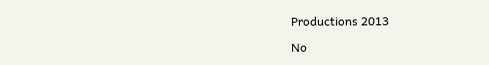Productions 2013

No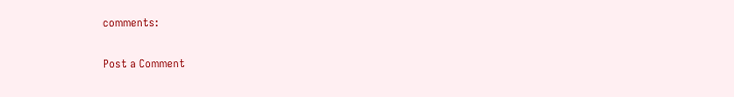comments:

Post a Comment